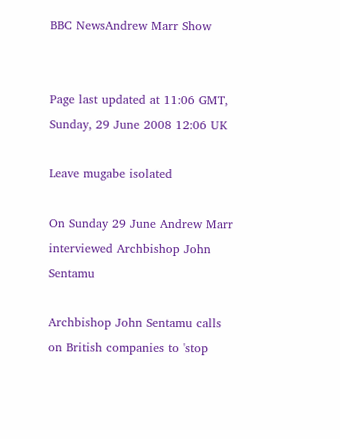BBC NewsAndrew Marr Show


Page last updated at 11:06 GMT, Sunday, 29 June 2008 12:06 UK

Leave mugabe isolated

On Sunday 29 June Andrew Marr interviewed Archbishop John Sentamu

Archbishop John Sentamu calls on British companies to 'stop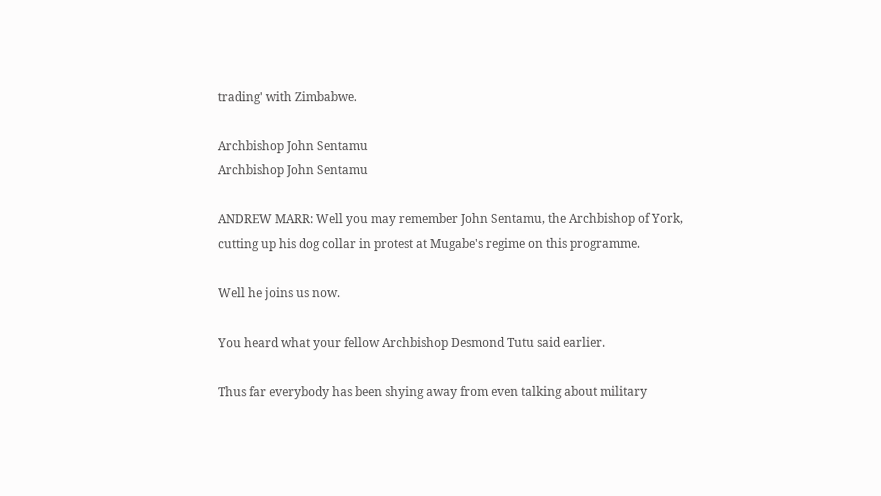trading' with Zimbabwe.

Archbishop John Sentamu
Archbishop John Sentamu

ANDREW MARR: Well you may remember John Sentamu, the Archbishop of York, cutting up his dog collar in protest at Mugabe's regime on this programme.

Well he joins us now.

You heard what your fellow Archbishop Desmond Tutu said earlier.

Thus far everybody has been shying away from even talking about military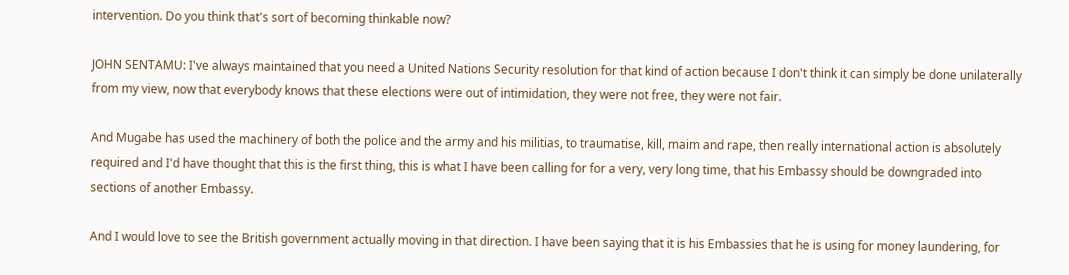intervention. Do you think that's sort of becoming thinkable now?

JOHN SENTAMU: I've always maintained that you need a United Nations Security resolution for that kind of action because I don't think it can simply be done unilaterally from my view, now that everybody knows that these elections were out of intimidation, they were not free, they were not fair.

And Mugabe has used the machinery of both the police and the army and his militias, to traumatise, kill, maim and rape, then really international action is absolutely required and I'd have thought that this is the first thing, this is what I have been calling for for a very, very long time, that his Embassy should be downgraded into sections of another Embassy.

And I would love to see the British government actually moving in that direction. I have been saying that it is his Embassies that he is using for money laundering, for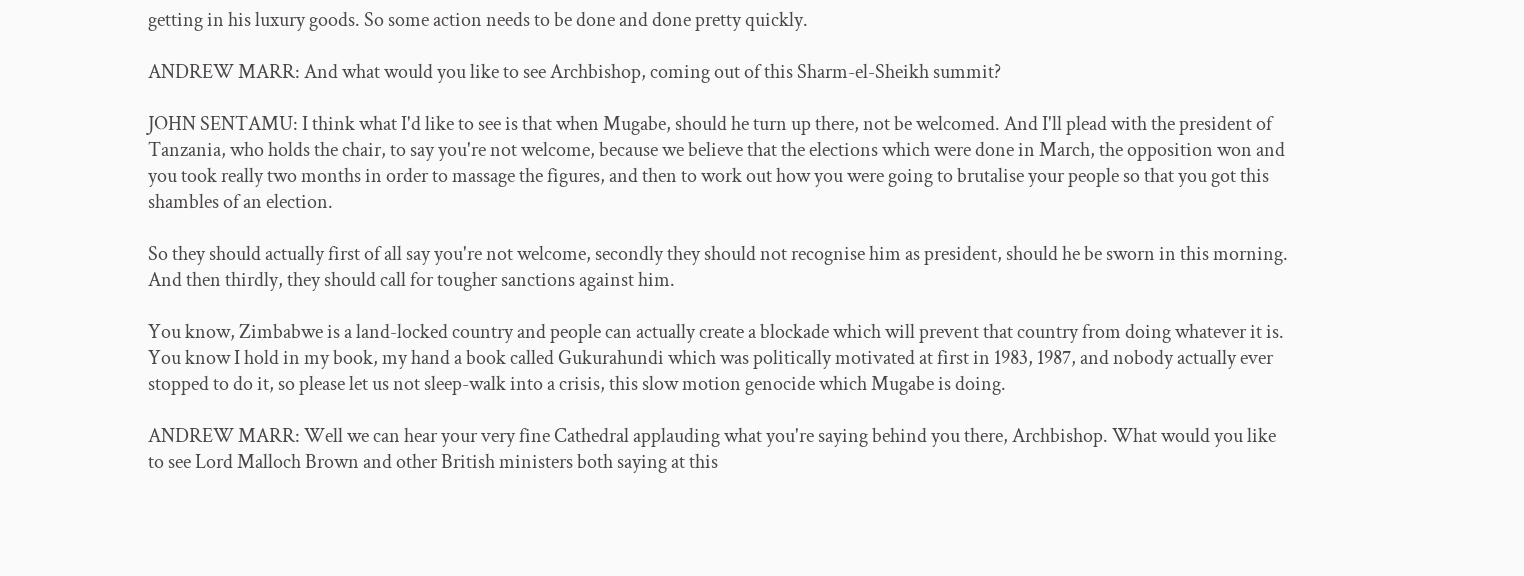getting in his luxury goods. So some action needs to be done and done pretty quickly.

ANDREW MARR: And what would you like to see Archbishop, coming out of this Sharm-el-Sheikh summit?

JOHN SENTAMU: I think what I'd like to see is that when Mugabe, should he turn up there, not be welcomed. And I'll plead with the president of Tanzania, who holds the chair, to say you're not welcome, because we believe that the elections which were done in March, the opposition won and you took really two months in order to massage the figures, and then to work out how you were going to brutalise your people so that you got this shambles of an election.

So they should actually first of all say you're not welcome, secondly they should not recognise him as president, should he be sworn in this morning. And then thirdly, they should call for tougher sanctions against him.

You know, Zimbabwe is a land-locked country and people can actually create a blockade which will prevent that country from doing whatever it is. You know I hold in my book, my hand a book called Gukurahundi which was politically motivated at first in 1983, 1987, and nobody actually ever stopped to do it, so please let us not sleep-walk into a crisis, this slow motion genocide which Mugabe is doing.

ANDREW MARR: Well we can hear your very fine Cathedral applauding what you're saying behind you there, Archbishop. What would you like to see Lord Malloch Brown and other British ministers both saying at this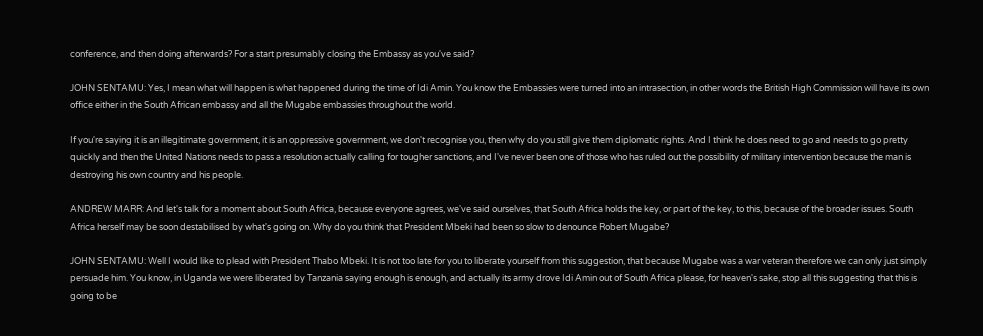conference, and then doing afterwards? For a start presumably closing the Embassy as you've said?

JOHN SENTAMU: Yes, I mean what will happen is what happened during the time of Idi Amin. You know the Embassies were turned into an intrasection, in other words the British High Commission will have its own office either in the South African embassy and all the Mugabe embassies throughout the world.

If you're saying it is an illegitimate government, it is an oppressive government, we don't recognise you, then why do you still give them diplomatic rights. And I think he does need to go and needs to go pretty quickly and then the United Nations needs to pass a resolution actually calling for tougher sanctions, and I've never been one of those who has ruled out the possibility of military intervention because the man is destroying his own country and his people.

ANDREW MARR: And let's talk for a moment about South Africa, because everyone agrees, we've said ourselves, that South Africa holds the key, or part of the key, to this, because of the broader issues. South Africa herself may be soon destabilised by what's going on. Why do you think that President Mbeki had been so slow to denounce Robert Mugabe?

JOHN SENTAMU: Well I would like to plead with President Thabo Mbeki. It is not too late for you to liberate yourself from this suggestion, that because Mugabe was a war veteran therefore we can only just simply persuade him. You know, in Uganda we were liberated by Tanzania saying enough is enough, and actually its army drove Idi Amin out of South Africa please, for heaven's sake, stop all this suggesting that this is going to be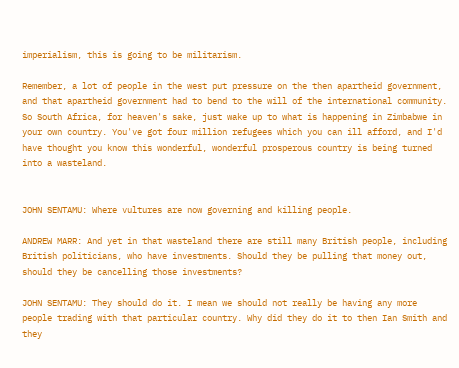imperialism, this is going to be militarism.

Remember, a lot of people in the west put pressure on the then apartheid government, and that apartheid government had to bend to the will of the international community. So South Africa, for heaven's sake, just wake up to what is happening in Zimbabwe in your own country. You've got four million refugees which you can ill afford, and I'd have thought you know this wonderful, wonderful prosperous country is being turned into a wasteland.


JOHN SENTAMU: Where vultures are now governing and killing people.

ANDREW MARR: And yet in that wasteland there are still many British people, including British politicians, who have investments. Should they be pulling that money out, should they be cancelling those investments?

JOHN SENTAMU: They should do it. I mean we should not really be having any more people trading with that particular country. Why did they do it to then Ian Smith and they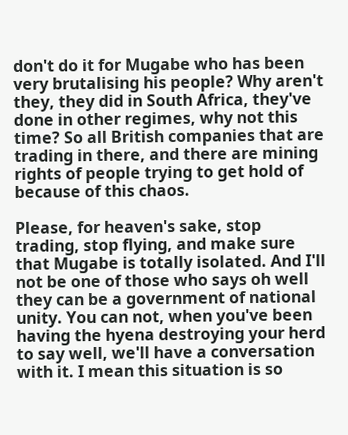don't do it for Mugabe who has been very brutalising his people? Why aren't they, they did in South Africa, they've done in other regimes, why not this time? So all British companies that are trading in there, and there are mining rights of people trying to get hold of because of this chaos.

Please, for heaven's sake, stop trading, stop flying, and make sure that Mugabe is totally isolated. And I'll not be one of those who says oh well they can be a government of national unity. You can not, when you've been having the hyena destroying your herd to say well, we'll have a conversation with it. I mean this situation is so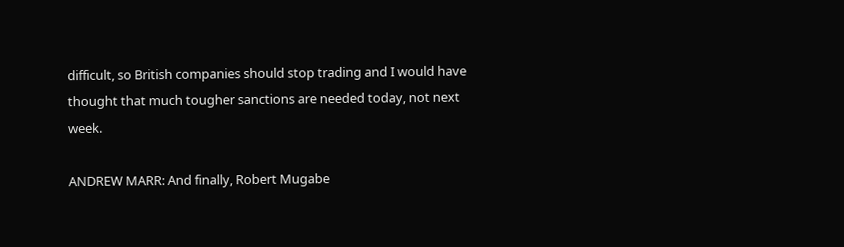difficult, so British companies should stop trading and I would have thought that much tougher sanctions are needed today, not next week.

ANDREW MARR: And finally, Robert Mugabe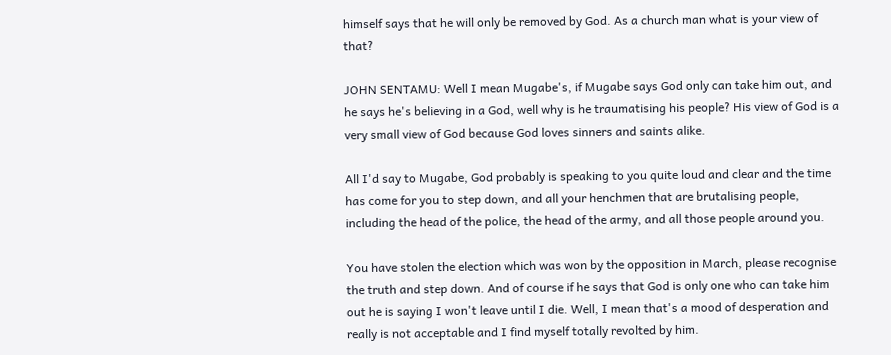himself says that he will only be removed by God. As a church man what is your view of that?

JOHN SENTAMU: Well I mean Mugabe's, if Mugabe says God only can take him out, and he says he's believing in a God, well why is he traumatising his people? His view of God is a very small view of God because God loves sinners and saints alike.

All I'd say to Mugabe, God probably is speaking to you quite loud and clear and the time has come for you to step down, and all your henchmen that are brutalising people, including the head of the police, the head of the army, and all those people around you.

You have stolen the election which was won by the opposition in March, please recognise the truth and step down. And of course if he says that God is only one who can take him out he is saying I won't leave until I die. Well, I mean that's a mood of desperation and really is not acceptable and I find myself totally revolted by him.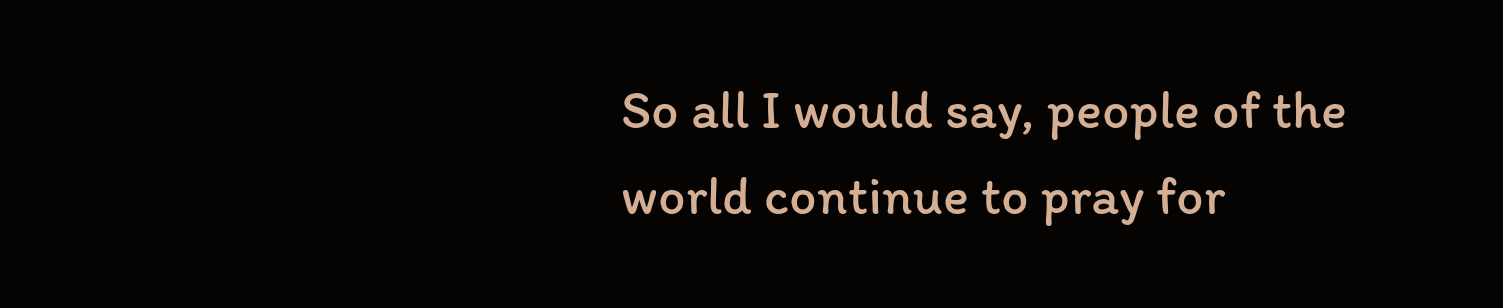So all I would say, people of the world continue to pray for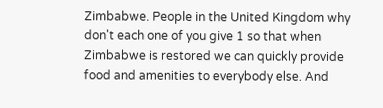Zimbabwe. People in the United Kingdom why don't each one of you give 1 so that when Zimbabwe is restored we can quickly provide food and amenities to everybody else. And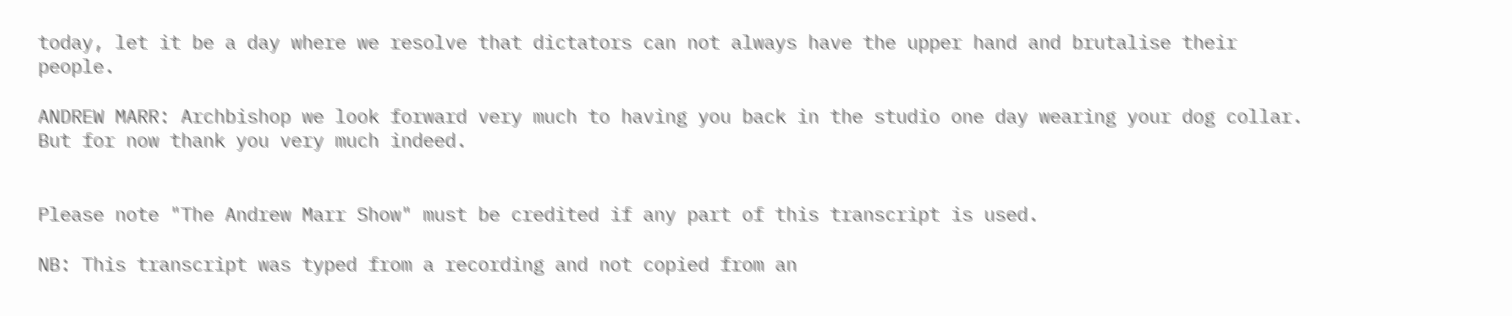today, let it be a day where we resolve that dictators can not always have the upper hand and brutalise their people.

ANDREW MARR: Archbishop we look forward very much to having you back in the studio one day wearing your dog collar. But for now thank you very much indeed.


Please note "The Andrew Marr Show" must be credited if any part of this transcript is used.

NB: This transcript was typed from a recording and not copied from an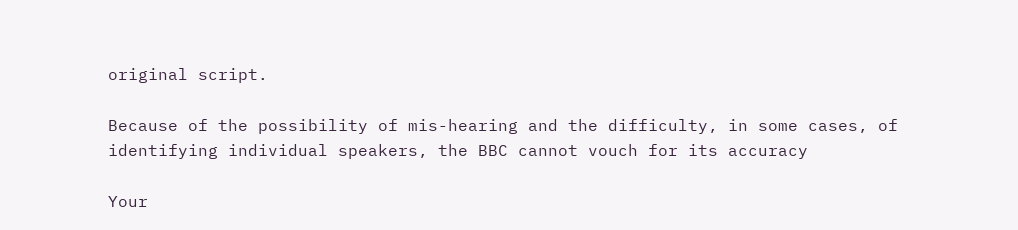original script.

Because of the possibility of mis-hearing and the difficulty, in some cases, of identifying individual speakers, the BBC cannot vouch for its accuracy

Your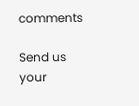comments

Send us your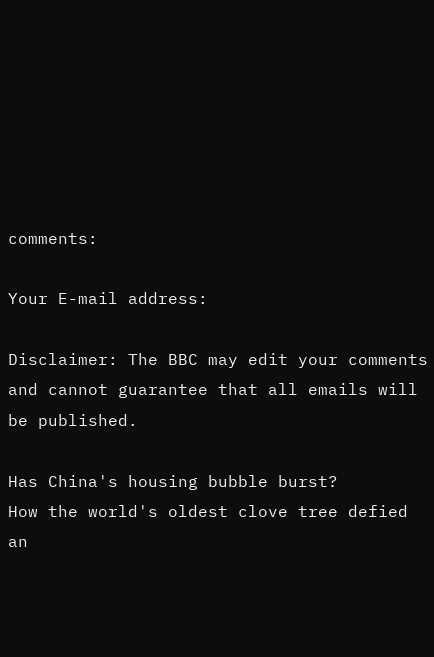comments:

Your E-mail address:

Disclaimer: The BBC may edit your comments and cannot guarantee that all emails will be published.

Has China's housing bubble burst?
How the world's oldest clove tree defied an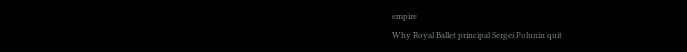empire
Why Royal Ballet principal Sergei Polunin quit